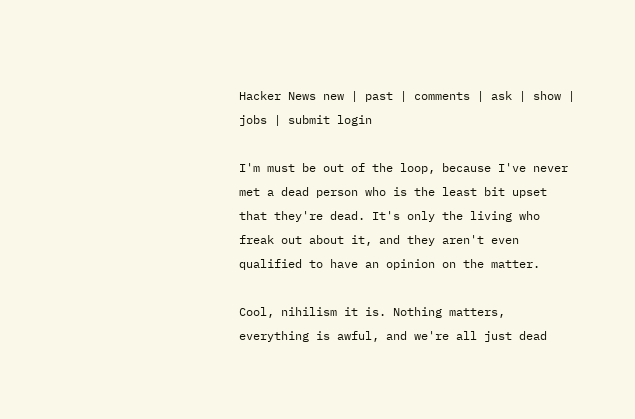Hacker News new | past | comments | ask | show | jobs | submit login

I'm must be out of the loop, because I've never met a dead person who is the least bit upset that they're dead. It's only the living who freak out about it, and they aren't even qualified to have an opinion on the matter.

Cool, nihilism it is. Nothing matters, everything is awful, and we're all just dead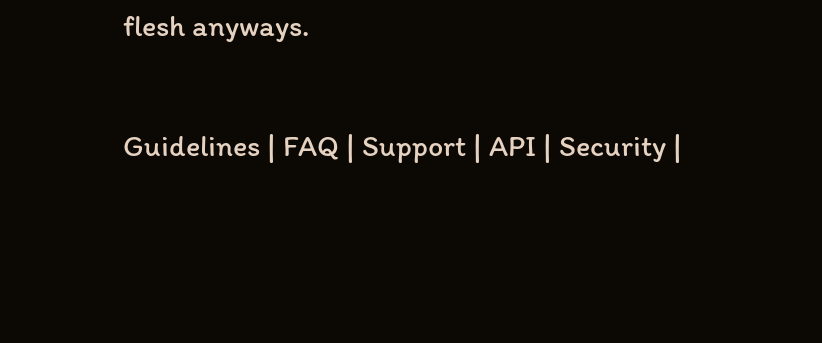flesh anyways.

Guidelines | FAQ | Support | API | Security |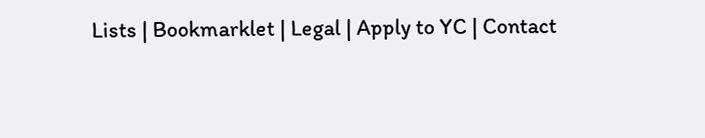Lists | Bookmarklet | Legal | Apply to YC | Contact